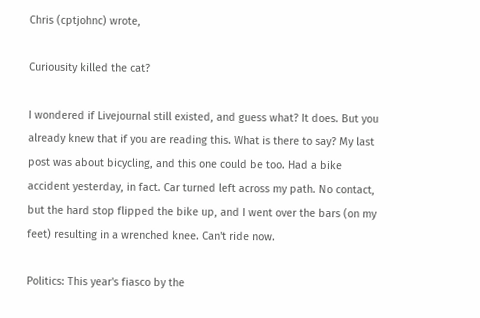Chris (cptjohnc) wrote,

Curiousity killed the cat?

I wondered if Livejournal still existed, and guess what? It does. But you already knew that if you are reading this. What is there to say? My last post was about bicycling, and this one could be too. Had a bike accident yesterday, in fact. Car turned left across my path. No contact, but the hard stop flipped the bike up, and I went over the bars (on my feet) resulting in a wrenched knee. Can't ride now.

Politics: This year's fiasco by the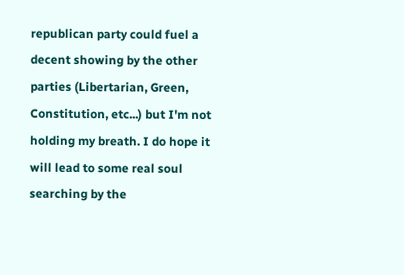republican party could fuel a decent showing by the other parties (Libertarian, Green, Constitution, etc...) but I'm not holding my breath. I do hope it will lead to some real soul searching by the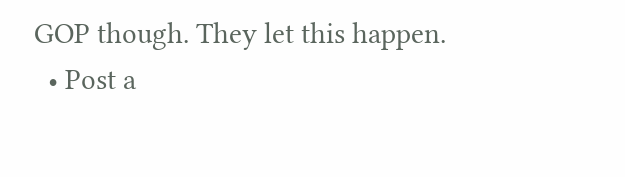GOP though. They let this happen.
  • Post a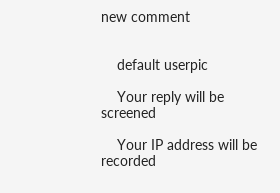new comment


    default userpic

    Your reply will be screened

    Your IP address will be recorded